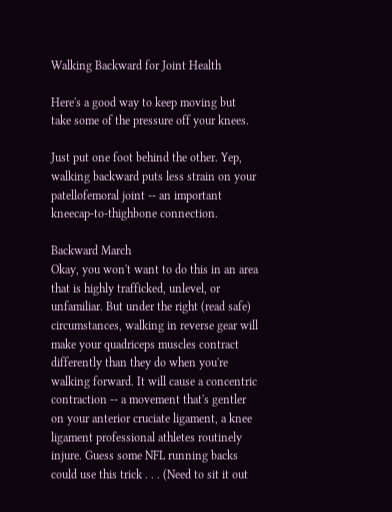Walking Backward for Joint Health

Here's a good way to keep moving but take some of the pressure off your knees.

Just put one foot behind the other. Yep, walking backward puts less strain on your patellofemoral joint -- an important kneecap-to-thighbone connection.

Backward March
Okay, you won't want to do this in an area that is highly trafficked, unlevel, or unfamiliar. But under the right (read safe) circumstances, walking in reverse gear will make your quadriceps muscles contract differently than they do when you're walking forward. It will cause a concentric contraction -- a movement that's gentler on your anterior cruciate ligament, a knee ligament professional athletes routinely injure. Guess some NFL running backs could use this trick . . . (Need to sit it out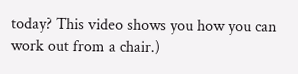today? This video shows you how you can work out from a chair.)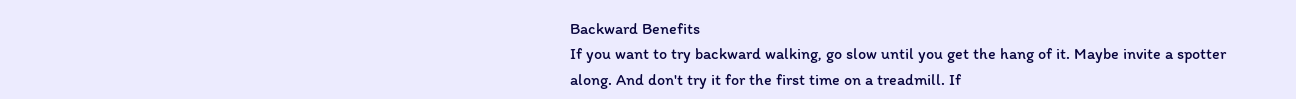Backward Benefits
If you want to try backward walking, go slow until you get the hang of it. Maybe invite a spotter along. And don't try it for the first time on a treadmill. If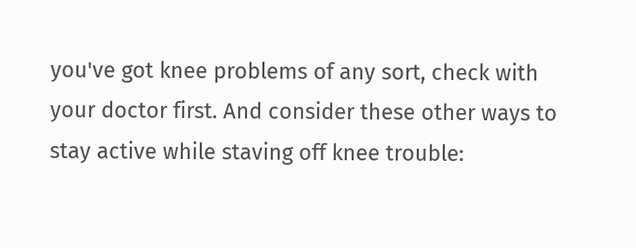you've got knee problems of any sort, check with your doctor first. And consider these other ways to stay active while staving off knee trouble: